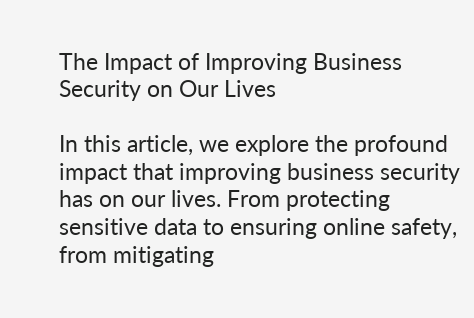The Impact of Improving Business Security on Our Lives

In this article, we explore the profound impact that improving business security has on our lives. From protecting sensitive data to ensuring online safety, from mitigating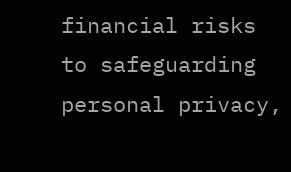financial risks to safeguarding personal privacy,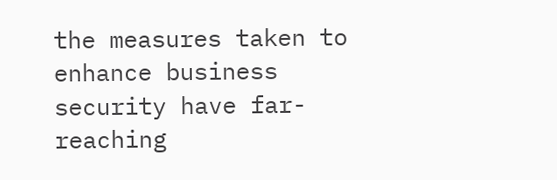the measures taken to enhance business security have far-reaching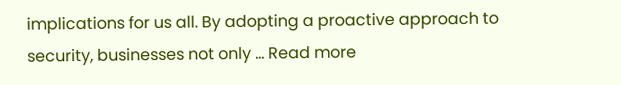implications for us all. By adopting a proactive approach to security, businesses not only … Read more